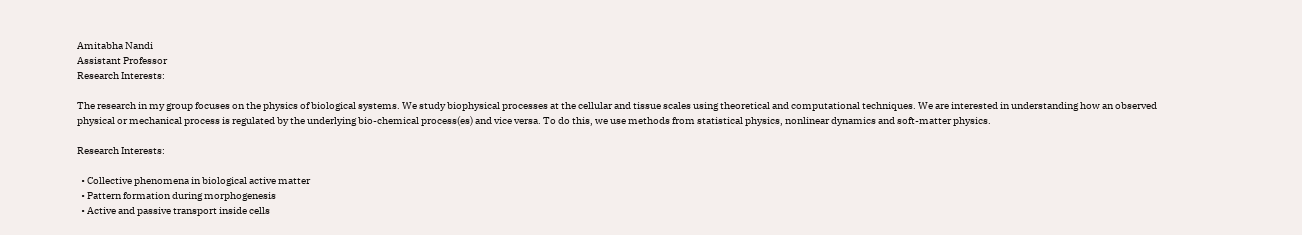Amitabha Nandi
Assistant Professor
Research Interests:

The research in my group focuses on the physics of biological systems. We study biophysical processes at the cellular and tissue scales using theoretical and computational techniques. We are interested in understanding how an observed physical or mechanical process is regulated by the underlying bio-chemical process(es) and vice versa. To do this, we use methods from statistical physics, nonlinear dynamics and soft-matter physics.

Research Interests:

  • Collective phenomena in biological active matter
  • Pattern formation during morphogenesis
  • Active and passive transport inside cells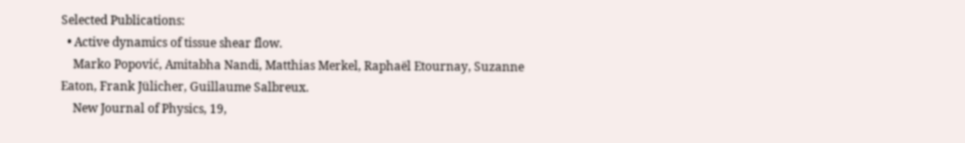Selected Publications:
  • Active dynamics of tissue shear flow.
    Marko Popović, Amitabha Nandi, Matthias Merkel, Raphaël Etournay, Suzanne Eaton, Frank Jülicher, Guillaume Salbreux.
    New Journal of Physics, 19,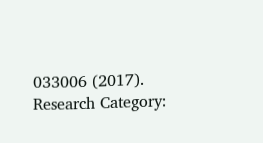033006 (2017).
Research Category: